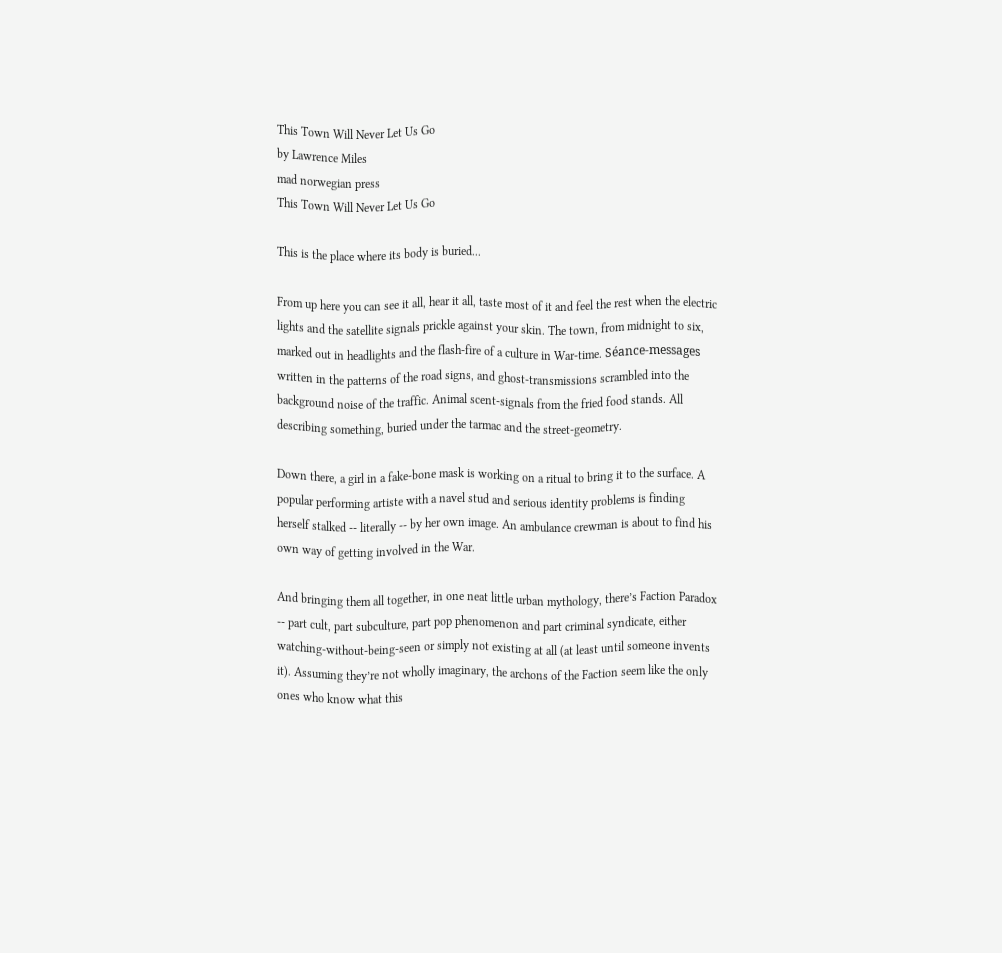This Town Will Never Let Us Go
by Lawrence Miles
mad norwegian press
This Town Will Never Let Us Go

This is the place where its body is buried...

From up here you can see it all, hear it all, taste most of it and feel the rest when the electric lights and the satellite signals prickle against your skin. The town, from midnight to six, marked out in headlights and the flash-fire of a culture in War-time. Séance-messages written in the patterns of the road signs, and ghost-transmissions scrambled into the background noise of the traffic. Animal scent-signals from the fried food stands. All describing something, buried under the tarmac and the street-geometry.

Down there, a girl in a fake-bone mask is working on a ritual to bring it to the surface. A popular performing artiste with a navel stud and serious identity problems is finding herself stalked -- literally -- by her own image. An ambulance crewman is about to find his own way of getting involved in the War.

And bringing them all together, in one neat little urban mythology, there’s Faction Paradox -- part cult, part subculture, part pop phenomenon and part criminal syndicate, either watching-without-being-seen or simply not existing at all (at least until someone invents it). Assuming they’re not wholly imaginary, the archons of the Faction seem like the only ones who know what this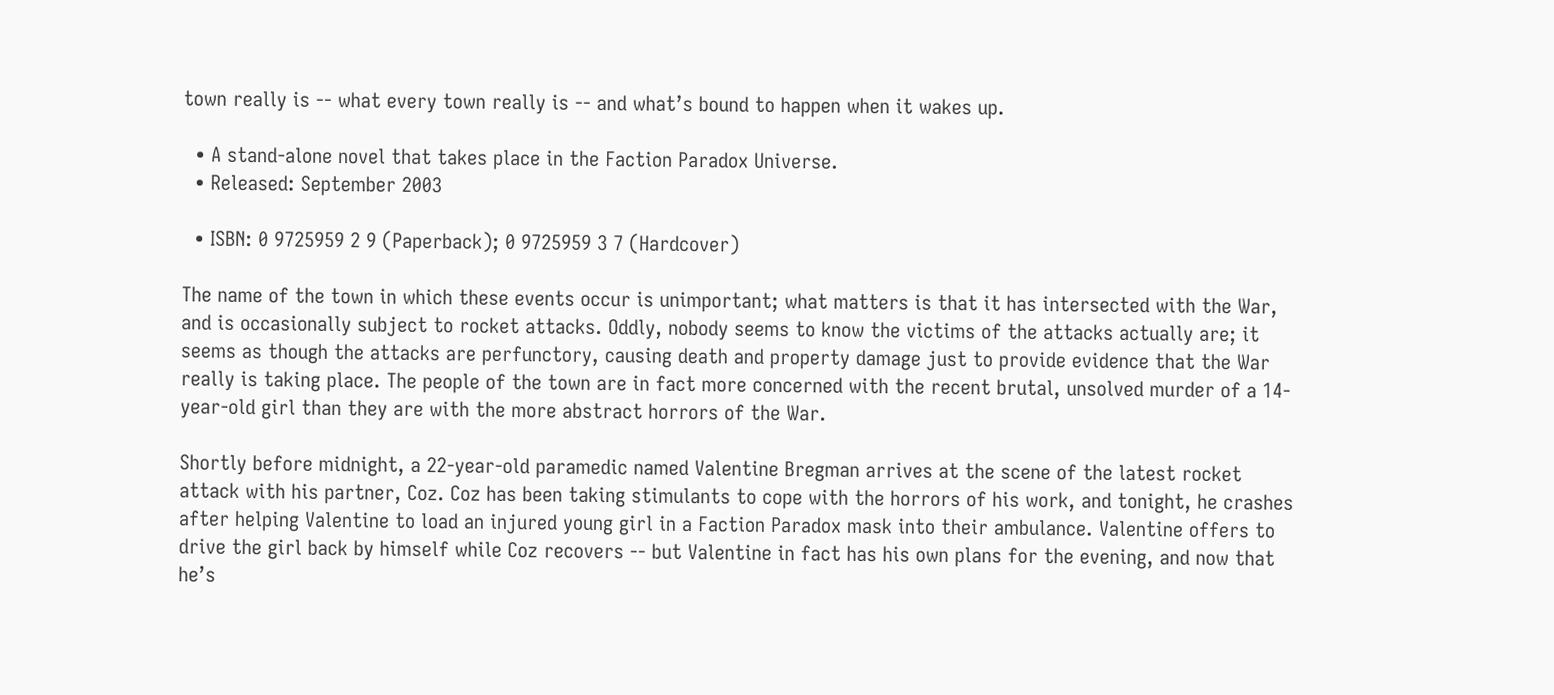town really is -- what every town really is -- and what’s bound to happen when it wakes up.

  • A stand-alone novel that takes place in the Faction Paradox Universe.
  • Released: September 2003

  • ISBN: 0 9725959 2 9 (Paperback); 0 9725959 3 7 (Hardcover)

The name of the town in which these events occur is unimportant; what matters is that it has intersected with the War, and is occasionally subject to rocket attacks. Oddly, nobody seems to know the victims of the attacks actually are; it seems as though the attacks are perfunctory, causing death and property damage just to provide evidence that the War really is taking place. The people of the town are in fact more concerned with the recent brutal, unsolved murder of a 14-year-old girl than they are with the more abstract horrors of the War.

Shortly before midnight, a 22-year-old paramedic named Valentine Bregman arrives at the scene of the latest rocket attack with his partner, Coz. Coz has been taking stimulants to cope with the horrors of his work, and tonight, he crashes after helping Valentine to load an injured young girl in a Faction Paradox mask into their ambulance. Valentine offers to drive the girl back by himself while Coz recovers -- but Valentine in fact has his own plans for the evening, and now that he’s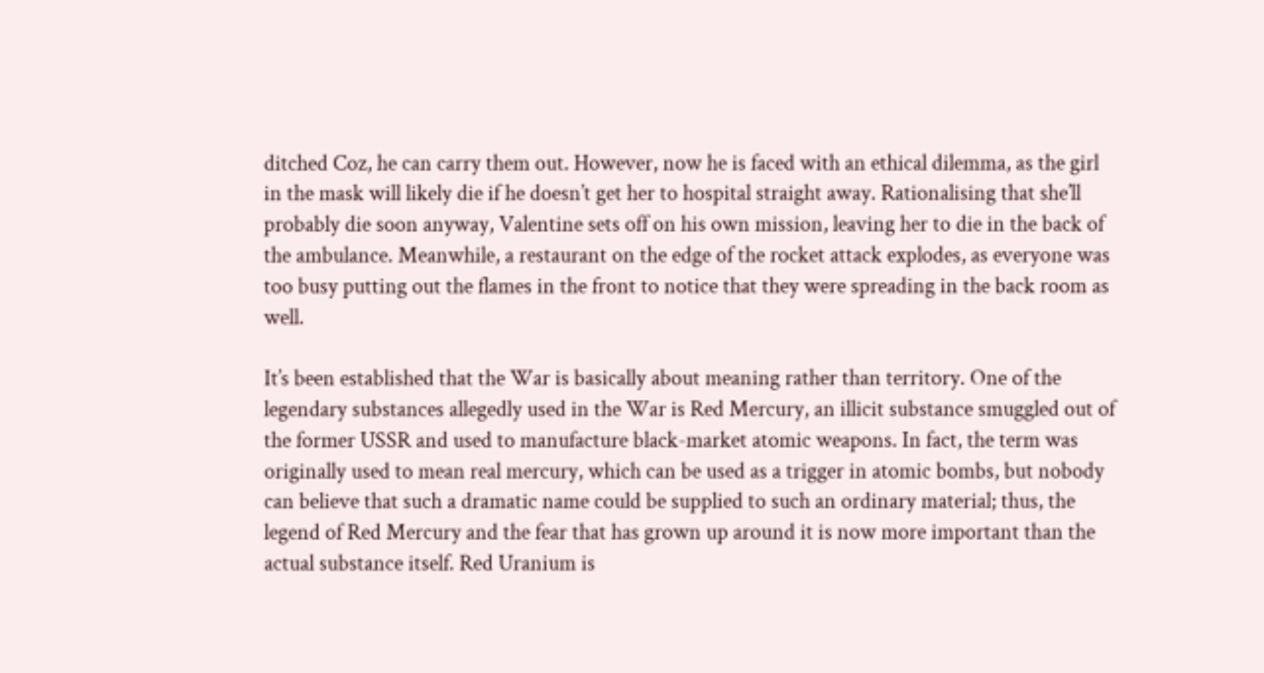ditched Coz, he can carry them out. However, now he is faced with an ethical dilemma, as the girl in the mask will likely die if he doesn’t get her to hospital straight away. Rationalising that she’ll probably die soon anyway, Valentine sets off on his own mission, leaving her to die in the back of the ambulance. Meanwhile, a restaurant on the edge of the rocket attack explodes, as everyone was too busy putting out the flames in the front to notice that they were spreading in the back room as well.

It’s been established that the War is basically about meaning rather than territory. One of the legendary substances allegedly used in the War is Red Mercury, an illicit substance smuggled out of the former USSR and used to manufacture black-market atomic weapons. In fact, the term was originally used to mean real mercury, which can be used as a trigger in atomic bombs, but nobody can believe that such a dramatic name could be supplied to such an ordinary material; thus, the legend of Red Mercury and the fear that has grown up around it is now more important than the actual substance itself. Red Uranium is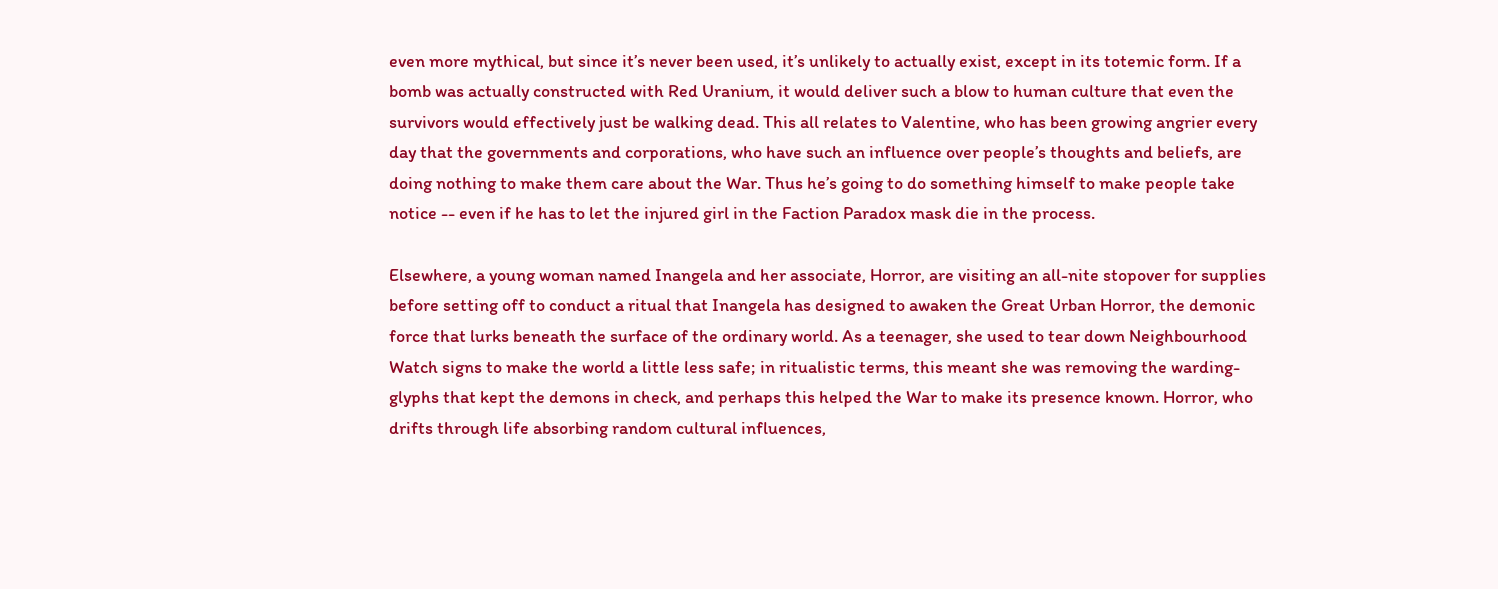even more mythical, but since it’s never been used, it’s unlikely to actually exist, except in its totemic form. If a bomb was actually constructed with Red Uranium, it would deliver such a blow to human culture that even the survivors would effectively just be walking dead. This all relates to Valentine, who has been growing angrier every day that the governments and corporations, who have such an influence over people’s thoughts and beliefs, are doing nothing to make them care about the War. Thus he’s going to do something himself to make people take notice -- even if he has to let the injured girl in the Faction Paradox mask die in the process.

Elsewhere, a young woman named Inangela and her associate, Horror, are visiting an all-nite stopover for supplies before setting off to conduct a ritual that Inangela has designed to awaken the Great Urban Horror, the demonic force that lurks beneath the surface of the ordinary world. As a teenager, she used to tear down Neighbourhood Watch signs to make the world a little less safe; in ritualistic terms, this meant she was removing the warding-glyphs that kept the demons in check, and perhaps this helped the War to make its presence known. Horror, who drifts through life absorbing random cultural influences,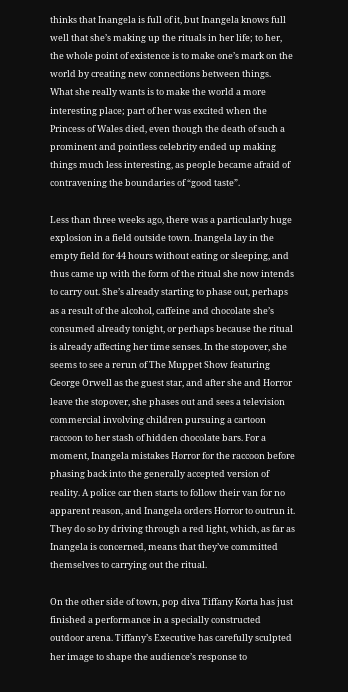thinks that Inangela is full of it, but Inangela knows full well that she’s making up the rituals in her life; to her, the whole point of existence is to make one’s mark on the world by creating new connections between things. What she really wants is to make the world a more interesting place; part of her was excited when the Princess of Wales died, even though the death of such a prominent and pointless celebrity ended up making things much less interesting, as people became afraid of contravening the boundaries of “good taste”.

Less than three weeks ago, there was a particularly huge explosion in a field outside town. Inangela lay in the empty field for 44 hours without eating or sleeping, and thus came up with the form of the ritual she now intends to carry out. She’s already starting to phase out, perhaps as a result of the alcohol, caffeine and chocolate she’s consumed already tonight, or perhaps because the ritual is already affecting her time senses. In the stopover, she seems to see a rerun of The Muppet Show featuring George Orwell as the guest star, and after she and Horror leave the stopover, she phases out and sees a television commercial involving children pursuing a cartoon raccoon to her stash of hidden chocolate bars. For a moment, Inangela mistakes Horror for the raccoon before phasing back into the generally accepted version of reality. A police car then starts to follow their van for no apparent reason, and Inangela orders Horror to outrun it. They do so by driving through a red light, which, as far as Inangela is concerned, means that they’ve committed themselves to carrying out the ritual.

On the other side of town, pop diva Tiffany Korta has just finished a performance in a specially constructed outdoor arena. Tiffany’s Executive has carefully sculpted her image to shape the audience’s response to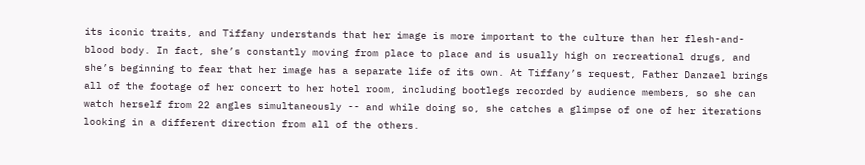its iconic traits, and Tiffany understands that her image is more important to the culture than her flesh-and-blood body. In fact, she’s constantly moving from place to place and is usually high on recreational drugs, and she’s beginning to fear that her image has a separate life of its own. At Tiffany’s request, Father Danzael brings all of the footage of her concert to her hotel room, including bootlegs recorded by audience members, so she can watch herself from 22 angles simultaneously -- and while doing so, she catches a glimpse of one of her iterations looking in a different direction from all of the others.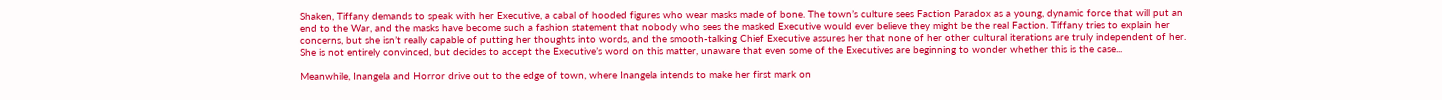Shaken, Tiffany demands to speak with her Executive, a cabal of hooded figures who wear masks made of bone. The town’s culture sees Faction Paradox as a young, dynamic force that will put an end to the War, and the masks have become such a fashion statement that nobody who sees the masked Executive would ever believe they might be the real Faction. Tiffany tries to explain her concerns, but she isn’t really capable of putting her thoughts into words, and the smooth-talking Chief Executive assures her that none of her other cultural iterations are truly independent of her. She is not entirely convinced, but decides to accept the Executive’s word on this matter, unaware that even some of the Executives are beginning to wonder whether this is the case...

Meanwhile, Inangela and Horror drive out to the edge of town, where Inangela intends to make her first mark on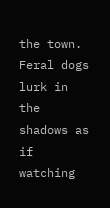the town. Feral dogs lurk in the shadows as if watching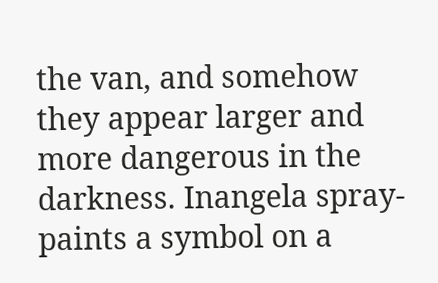the van, and somehow they appear larger and more dangerous in the darkness. Inangela spray-paints a symbol on a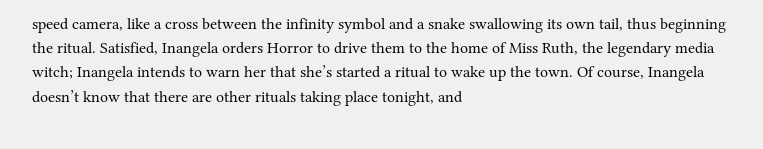speed camera, like a cross between the infinity symbol and a snake swallowing its own tail, thus beginning the ritual. Satisfied, Inangela orders Horror to drive them to the home of Miss Ruth, the legendary media witch; Inangela intends to warn her that she’s started a ritual to wake up the town. Of course, Inangela doesn’t know that there are other rituals taking place tonight, and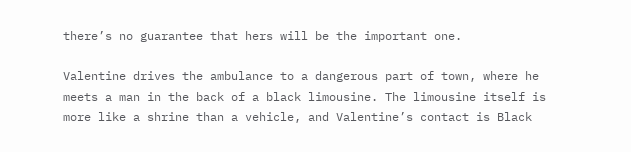there’s no guarantee that hers will be the important one.

Valentine drives the ambulance to a dangerous part of town, where he meets a man in the back of a black limousine. The limousine itself is more like a shrine than a vehicle, and Valentine’s contact is Black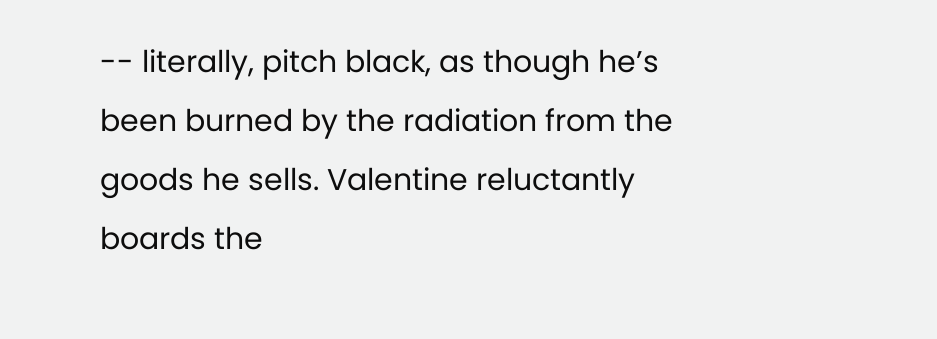-- literally, pitch black, as though he’s been burned by the radiation from the goods he sells. Valentine reluctantly boards the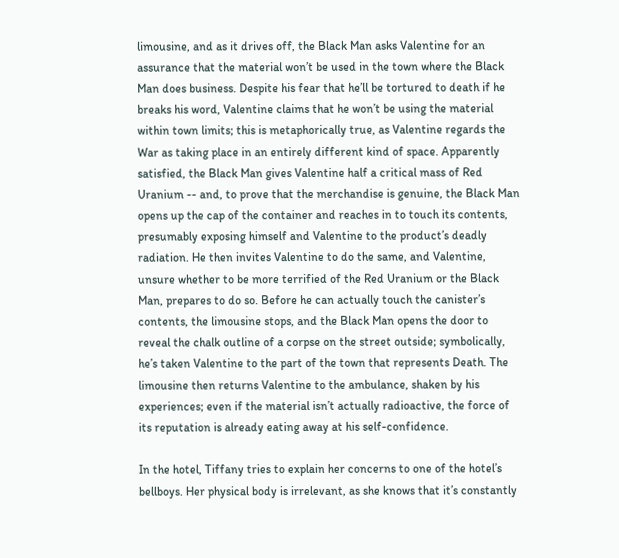limousine, and as it drives off, the Black Man asks Valentine for an assurance that the material won’t be used in the town where the Black Man does business. Despite his fear that he’ll be tortured to death if he breaks his word, Valentine claims that he won’t be using the material within town limits; this is metaphorically true, as Valentine regards the War as taking place in an entirely different kind of space. Apparently satisfied, the Black Man gives Valentine half a critical mass of Red Uranium -- and, to prove that the merchandise is genuine, the Black Man opens up the cap of the container and reaches in to touch its contents, presumably exposing himself and Valentine to the product’s deadly radiation. He then invites Valentine to do the same, and Valentine, unsure whether to be more terrified of the Red Uranium or the Black Man, prepares to do so. Before he can actually touch the canister’s contents, the limousine stops, and the Black Man opens the door to reveal the chalk outline of a corpse on the street outside; symbolically, he’s taken Valentine to the part of the town that represents Death. The limousine then returns Valentine to the ambulance, shaken by his experiences; even if the material isn’t actually radioactive, the force of its reputation is already eating away at his self-confidence.

In the hotel, Tiffany tries to explain her concerns to one of the hotel’s bellboys. Her physical body is irrelevant, as she knows that it’s constantly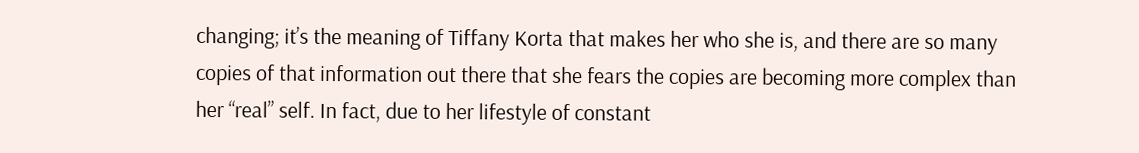changing; it’s the meaning of Tiffany Korta that makes her who she is, and there are so many copies of that information out there that she fears the copies are becoming more complex than her “real” self. In fact, due to her lifestyle of constant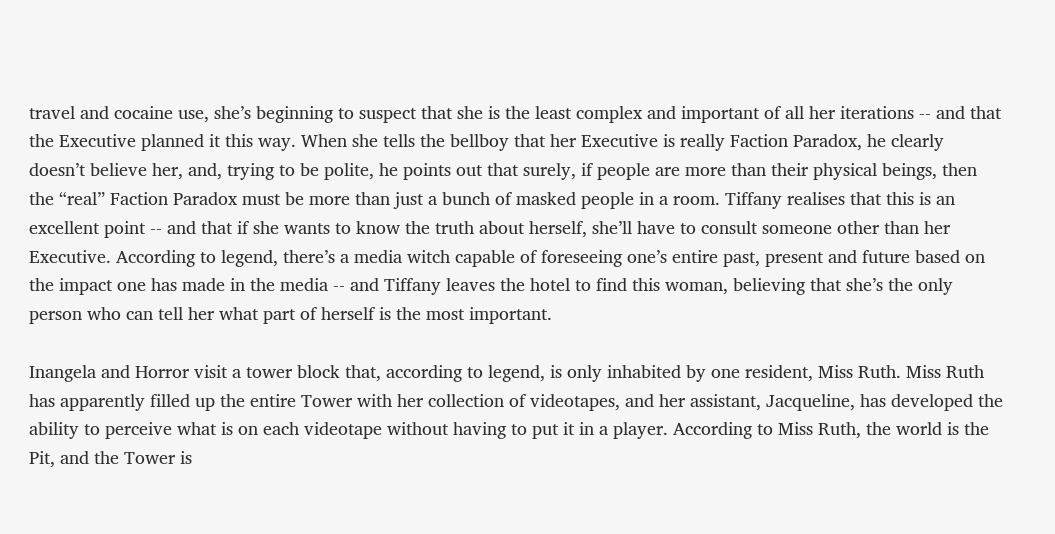travel and cocaine use, she’s beginning to suspect that she is the least complex and important of all her iterations -- and that the Executive planned it this way. When she tells the bellboy that her Executive is really Faction Paradox, he clearly doesn’t believe her, and, trying to be polite, he points out that surely, if people are more than their physical beings, then the “real” Faction Paradox must be more than just a bunch of masked people in a room. Tiffany realises that this is an excellent point -- and that if she wants to know the truth about herself, she’ll have to consult someone other than her Executive. According to legend, there’s a media witch capable of foreseeing one’s entire past, present and future based on the impact one has made in the media -- and Tiffany leaves the hotel to find this woman, believing that she’s the only person who can tell her what part of herself is the most important.

Inangela and Horror visit a tower block that, according to legend, is only inhabited by one resident, Miss Ruth. Miss Ruth has apparently filled up the entire Tower with her collection of videotapes, and her assistant, Jacqueline, has developed the ability to perceive what is on each videotape without having to put it in a player. According to Miss Ruth, the world is the Pit, and the Tower is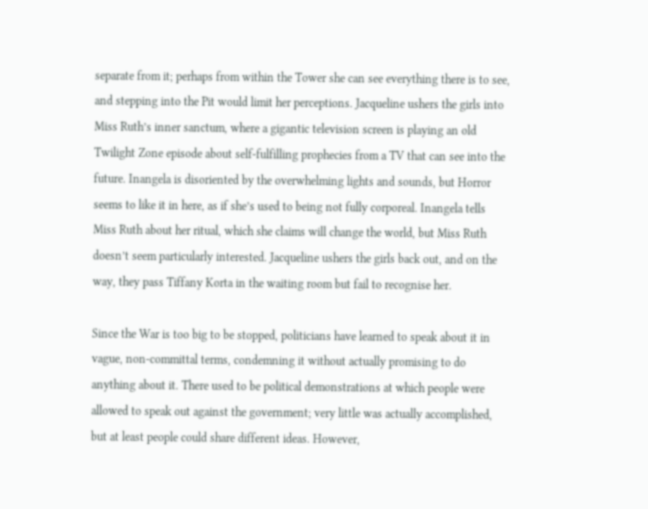separate from it; perhaps from within the Tower she can see everything there is to see, and stepping into the Pit would limit her perceptions. Jacqueline ushers the girls into Miss Ruth’s inner sanctum, where a gigantic television screen is playing an old Twilight Zone episode about self-fulfilling prophecies from a TV that can see into the future. Inangela is disoriented by the overwhelming lights and sounds, but Horror seems to like it in here, as if she’s used to being not fully corporeal. Inangela tells Miss Ruth about her ritual, which she claims will change the world, but Miss Ruth doesn’t seem particularly interested. Jacqueline ushers the girls back out, and on the way, they pass Tiffany Korta in the waiting room but fail to recognise her.

Since the War is too big to be stopped, politicians have learned to speak about it in vague, non-committal terms, condemning it without actually promising to do anything about it. There used to be political demonstrations at which people were allowed to speak out against the government; very little was actually accomplished, but at least people could share different ideas. However,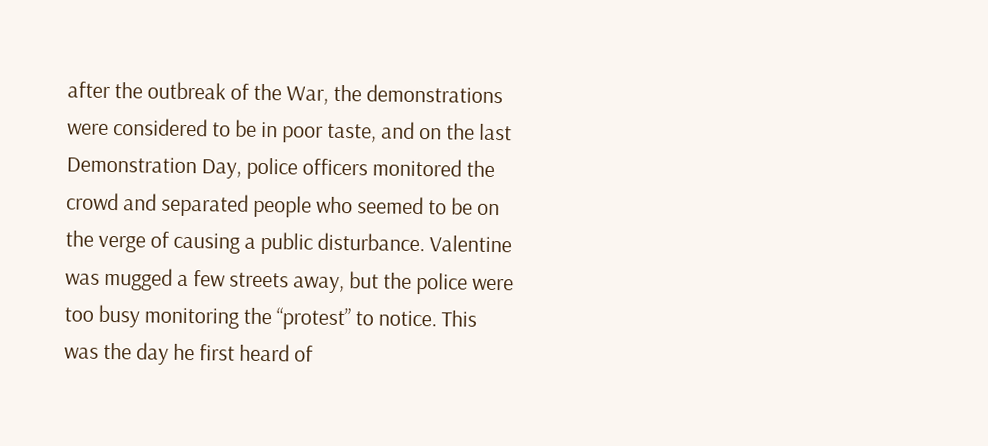after the outbreak of the War, the demonstrations were considered to be in poor taste, and on the last Demonstration Day, police officers monitored the crowd and separated people who seemed to be on the verge of causing a public disturbance. Valentine was mugged a few streets away, but the police were too busy monitoring the “protest” to notice. This was the day he first heard of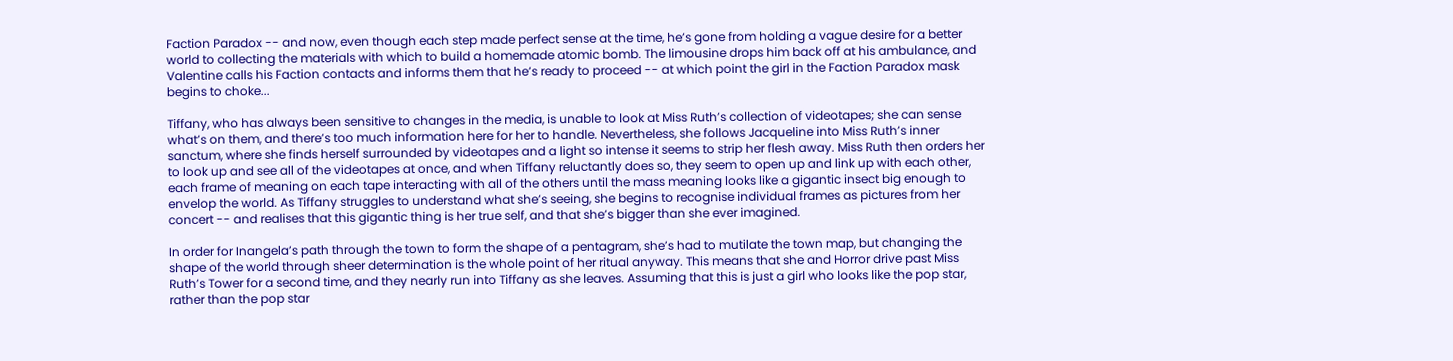Faction Paradox -- and now, even though each step made perfect sense at the time, he’s gone from holding a vague desire for a better world to collecting the materials with which to build a homemade atomic bomb. The limousine drops him back off at his ambulance, and Valentine calls his Faction contacts and informs them that he’s ready to proceed -- at which point the girl in the Faction Paradox mask begins to choke...

Tiffany, who has always been sensitive to changes in the media, is unable to look at Miss Ruth’s collection of videotapes; she can sense what’s on them, and there’s too much information here for her to handle. Nevertheless, she follows Jacqueline into Miss Ruth’s inner sanctum, where she finds herself surrounded by videotapes and a light so intense it seems to strip her flesh away. Miss Ruth then orders her to look up and see all of the videotapes at once, and when Tiffany reluctantly does so, they seem to open up and link up with each other, each frame of meaning on each tape interacting with all of the others until the mass meaning looks like a gigantic insect big enough to envelop the world. As Tiffany struggles to understand what she’s seeing, she begins to recognise individual frames as pictures from her concert -- and realises that this gigantic thing is her true self, and that she’s bigger than she ever imagined.

In order for Inangela’s path through the town to form the shape of a pentagram, she’s had to mutilate the town map, but changing the shape of the world through sheer determination is the whole point of her ritual anyway. This means that she and Horror drive past Miss Ruth’s Tower for a second time, and they nearly run into Tiffany as she leaves. Assuming that this is just a girl who looks like the pop star, rather than the pop star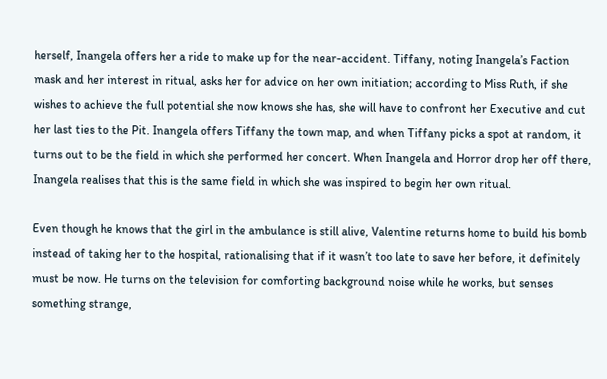herself, Inangela offers her a ride to make up for the near-accident. Tiffany, noting Inangela’s Faction mask and her interest in ritual, asks her for advice on her own initiation; according to Miss Ruth, if she wishes to achieve the full potential she now knows she has, she will have to confront her Executive and cut her last ties to the Pit. Inangela offers Tiffany the town map, and when Tiffany picks a spot at random, it turns out to be the field in which she performed her concert. When Inangela and Horror drop her off there, Inangela realises that this is the same field in which she was inspired to begin her own ritual.

Even though he knows that the girl in the ambulance is still alive, Valentine returns home to build his bomb instead of taking her to the hospital, rationalising that if it wasn’t too late to save her before, it definitely must be now. He turns on the television for comforting background noise while he works, but senses something strange,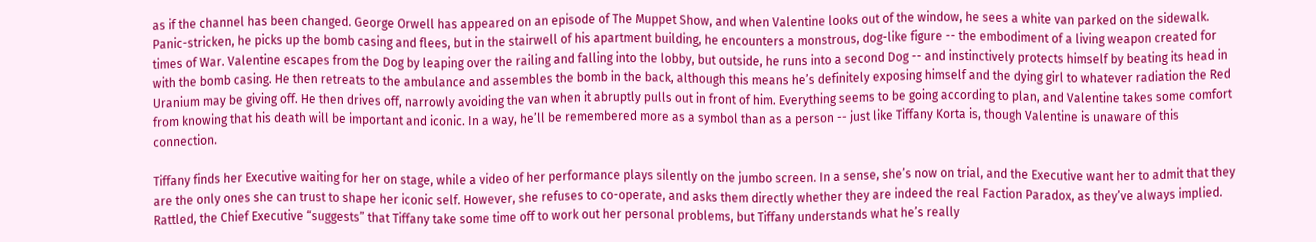as if the channel has been changed. George Orwell has appeared on an episode of The Muppet Show, and when Valentine looks out of the window, he sees a white van parked on the sidewalk. Panic-stricken, he picks up the bomb casing and flees, but in the stairwell of his apartment building, he encounters a monstrous, dog-like figure -- the embodiment of a living weapon created for times of War. Valentine escapes from the Dog by leaping over the railing and falling into the lobby, but outside, he runs into a second Dog -- and instinctively protects himself by beating its head in with the bomb casing. He then retreats to the ambulance and assembles the bomb in the back, although this means he’s definitely exposing himself and the dying girl to whatever radiation the Red Uranium may be giving off. He then drives off, narrowly avoiding the van when it abruptly pulls out in front of him. Everything seems to be going according to plan, and Valentine takes some comfort from knowing that his death will be important and iconic. In a way, he’ll be remembered more as a symbol than as a person -- just like Tiffany Korta is, though Valentine is unaware of this connection.

Tiffany finds her Executive waiting for her on stage, while a video of her performance plays silently on the jumbo screen. In a sense, she’s now on trial, and the Executive want her to admit that they are the only ones she can trust to shape her iconic self. However, she refuses to co-operate, and asks them directly whether they are indeed the real Faction Paradox, as they’ve always implied. Rattled, the Chief Executive “suggests” that Tiffany take some time off to work out her personal problems, but Tiffany understands what he’s really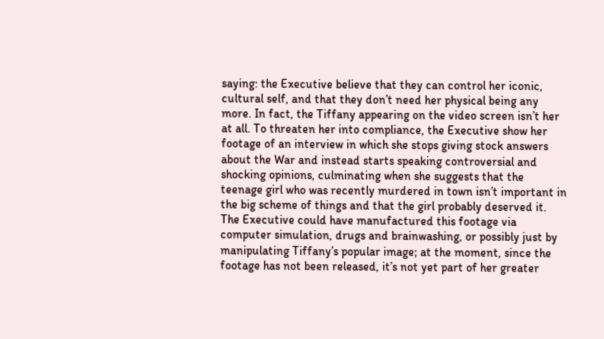saying: the Executive believe that they can control her iconic, cultural self, and that they don’t need her physical being any more. In fact, the Tiffany appearing on the video screen isn’t her at all. To threaten her into compliance, the Executive show her footage of an interview in which she stops giving stock answers about the War and instead starts speaking controversial and shocking opinions, culminating when she suggests that the teenage girl who was recently murdered in town isn’t important in the big scheme of things and that the girl probably deserved it. The Executive could have manufactured this footage via computer simulation, drugs and brainwashing, or possibly just by manipulating Tiffany’s popular image; at the moment, since the footage has not been released, it’s not yet part of her greater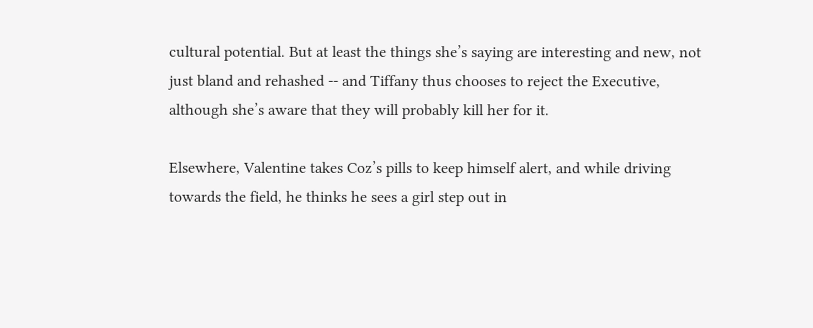cultural potential. But at least the things she’s saying are interesting and new, not just bland and rehashed -- and Tiffany thus chooses to reject the Executive, although she’s aware that they will probably kill her for it.

Elsewhere, Valentine takes Coz’s pills to keep himself alert, and while driving towards the field, he thinks he sees a girl step out in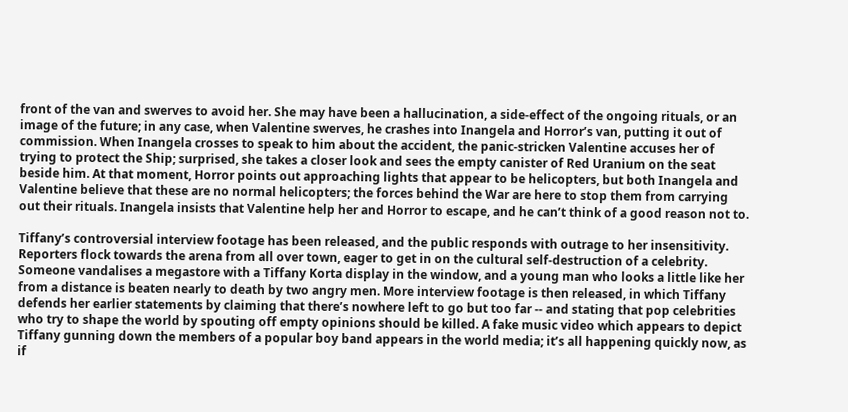front of the van and swerves to avoid her. She may have been a hallucination, a side-effect of the ongoing rituals, or an image of the future; in any case, when Valentine swerves, he crashes into Inangela and Horror’s van, putting it out of commission. When Inangela crosses to speak to him about the accident, the panic-stricken Valentine accuses her of trying to protect the Ship; surprised, she takes a closer look and sees the empty canister of Red Uranium on the seat beside him. At that moment, Horror points out approaching lights that appear to be helicopters, but both Inangela and Valentine believe that these are no normal helicopters; the forces behind the War are here to stop them from carrying out their rituals. Inangela insists that Valentine help her and Horror to escape, and he can’t think of a good reason not to.

Tiffany’s controversial interview footage has been released, and the public responds with outrage to her insensitivity. Reporters flock towards the arena from all over town, eager to get in on the cultural self-destruction of a celebrity. Someone vandalises a megastore with a Tiffany Korta display in the window, and a young man who looks a little like her from a distance is beaten nearly to death by two angry men. More interview footage is then released, in which Tiffany defends her earlier statements by claiming that there’s nowhere left to go but too far -- and stating that pop celebrities who try to shape the world by spouting off empty opinions should be killed. A fake music video which appears to depict Tiffany gunning down the members of a popular boy band appears in the world media; it’s all happening quickly now, as if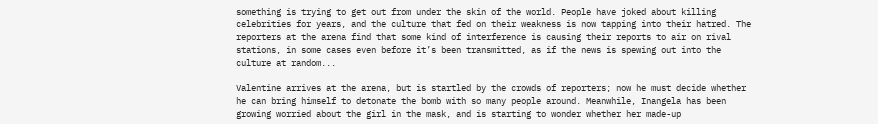something is trying to get out from under the skin of the world. People have joked about killing celebrities for years, and the culture that fed on their weakness is now tapping into their hatred. The reporters at the arena find that some kind of interference is causing their reports to air on rival stations, in some cases even before it’s been transmitted, as if the news is spewing out into the culture at random...

Valentine arrives at the arena, but is startled by the crowds of reporters; now he must decide whether he can bring himself to detonate the bomb with so many people around. Meanwhile, Inangela has been growing worried about the girl in the mask, and is starting to wonder whether her made-up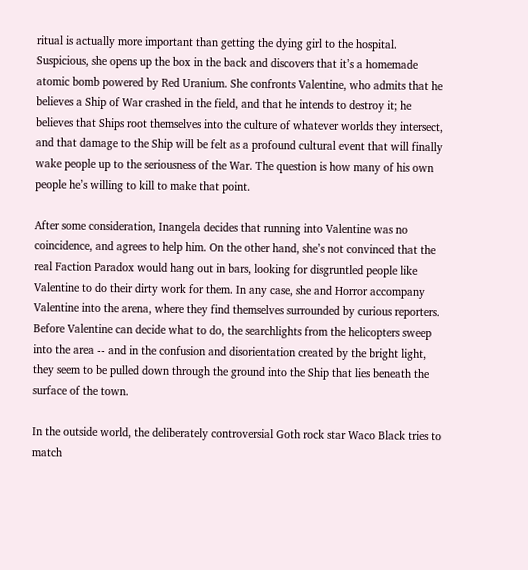ritual is actually more important than getting the dying girl to the hospital. Suspicious, she opens up the box in the back and discovers that it’s a homemade atomic bomb powered by Red Uranium. She confronts Valentine, who admits that he believes a Ship of War crashed in the field, and that he intends to destroy it; he believes that Ships root themselves into the culture of whatever worlds they intersect, and that damage to the Ship will be felt as a profound cultural event that will finally wake people up to the seriousness of the War. The question is how many of his own people he’s willing to kill to make that point.

After some consideration, Inangela decides that running into Valentine was no coincidence, and agrees to help him. On the other hand, she’s not convinced that the real Faction Paradox would hang out in bars, looking for disgruntled people like Valentine to do their dirty work for them. In any case, she and Horror accompany Valentine into the arena, where they find themselves surrounded by curious reporters. Before Valentine can decide what to do, the searchlights from the helicopters sweep into the area -- and in the confusion and disorientation created by the bright light, they seem to be pulled down through the ground into the Ship that lies beneath the surface of the town.

In the outside world, the deliberately controversial Goth rock star Waco Black tries to match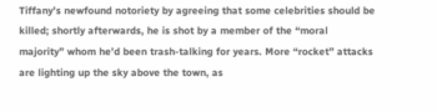Tiffany’s newfound notoriety by agreeing that some celebrities should be killed; shortly afterwards, he is shot by a member of the “moral majority” whom he’d been trash-talking for years. More “rocket” attacks are lighting up the sky above the town, as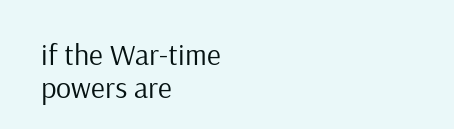if the War-time powers are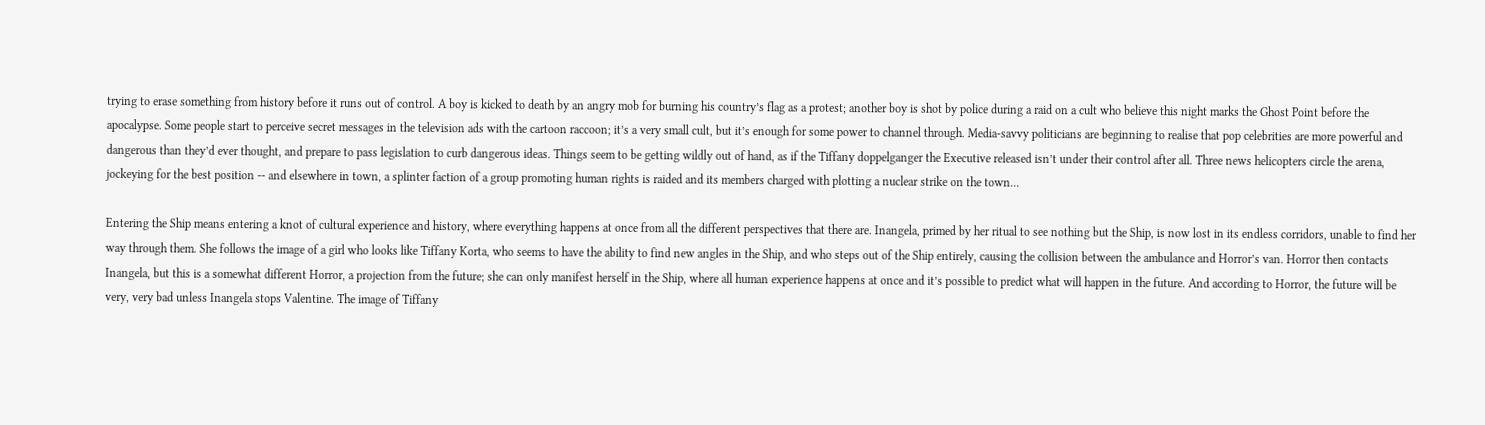trying to erase something from history before it runs out of control. A boy is kicked to death by an angry mob for burning his country’s flag as a protest; another boy is shot by police during a raid on a cult who believe this night marks the Ghost Point before the apocalypse. Some people start to perceive secret messages in the television ads with the cartoon raccoon; it’s a very small cult, but it’s enough for some power to channel through. Media-savvy politicians are beginning to realise that pop celebrities are more powerful and dangerous than they’d ever thought, and prepare to pass legislation to curb dangerous ideas. Things seem to be getting wildly out of hand, as if the Tiffany doppelganger the Executive released isn’t under their control after all. Three news helicopters circle the arena, jockeying for the best position -- and elsewhere in town, a splinter faction of a group promoting human rights is raided and its members charged with plotting a nuclear strike on the town...

Entering the Ship means entering a knot of cultural experience and history, where everything happens at once from all the different perspectives that there are. Inangela, primed by her ritual to see nothing but the Ship, is now lost in its endless corridors, unable to find her way through them. She follows the image of a girl who looks like Tiffany Korta, who seems to have the ability to find new angles in the Ship, and who steps out of the Ship entirely, causing the collision between the ambulance and Horror’s van. Horror then contacts Inangela, but this is a somewhat different Horror, a projection from the future; she can only manifest herself in the Ship, where all human experience happens at once and it’s possible to predict what will happen in the future. And according to Horror, the future will be very, very bad unless Inangela stops Valentine. The image of Tiffany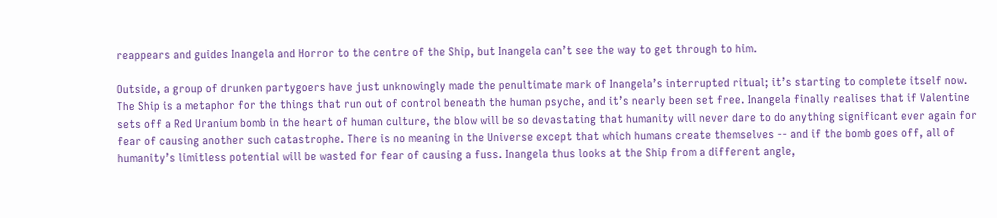reappears and guides Inangela and Horror to the centre of the Ship, but Inangela can’t see the way to get through to him.

Outside, a group of drunken partygoers have just unknowingly made the penultimate mark of Inangela’s interrupted ritual; it’s starting to complete itself now. The Ship is a metaphor for the things that run out of control beneath the human psyche, and it’s nearly been set free. Inangela finally realises that if Valentine sets off a Red Uranium bomb in the heart of human culture, the blow will be so devastating that humanity will never dare to do anything significant ever again for fear of causing another such catastrophe. There is no meaning in the Universe except that which humans create themselves -- and if the bomb goes off, all of humanity’s limitless potential will be wasted for fear of causing a fuss. Inangela thus looks at the Ship from a different angle,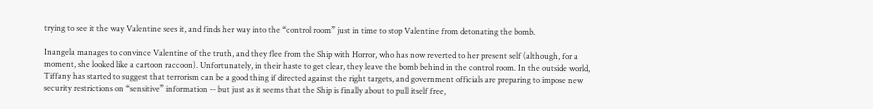trying to see it the way Valentine sees it, and finds her way into the “control room” just in time to stop Valentine from detonating the bomb.

Inangela manages to convince Valentine of the truth, and they flee from the Ship with Horror, who has now reverted to her present self (although, for a moment, she looked like a cartoon raccoon). Unfortunately, in their haste to get clear, they leave the bomb behind in the control room. In the outside world, Tiffany has started to suggest that terrorism can be a good thing if directed against the right targets, and government officials are preparing to impose new security restrictions on “sensitive” information -- but just as it seems that the Ship is finally about to pull itself free,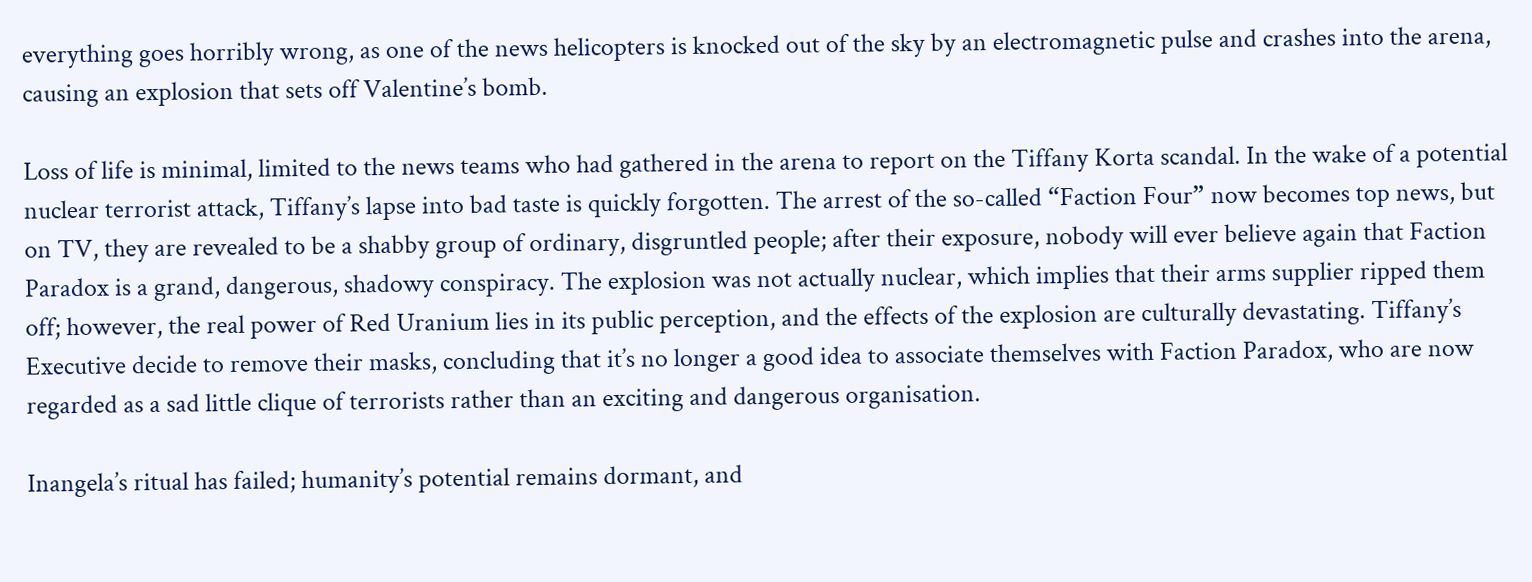everything goes horribly wrong, as one of the news helicopters is knocked out of the sky by an electromagnetic pulse and crashes into the arena, causing an explosion that sets off Valentine’s bomb.

Loss of life is minimal, limited to the news teams who had gathered in the arena to report on the Tiffany Korta scandal. In the wake of a potential nuclear terrorist attack, Tiffany’s lapse into bad taste is quickly forgotten. The arrest of the so-called “Faction Four” now becomes top news, but on TV, they are revealed to be a shabby group of ordinary, disgruntled people; after their exposure, nobody will ever believe again that Faction Paradox is a grand, dangerous, shadowy conspiracy. The explosion was not actually nuclear, which implies that their arms supplier ripped them off; however, the real power of Red Uranium lies in its public perception, and the effects of the explosion are culturally devastating. Tiffany’s Executive decide to remove their masks, concluding that it’s no longer a good idea to associate themselves with Faction Paradox, who are now regarded as a sad little clique of terrorists rather than an exciting and dangerous organisation.

Inangela’s ritual has failed; humanity’s potential remains dormant, and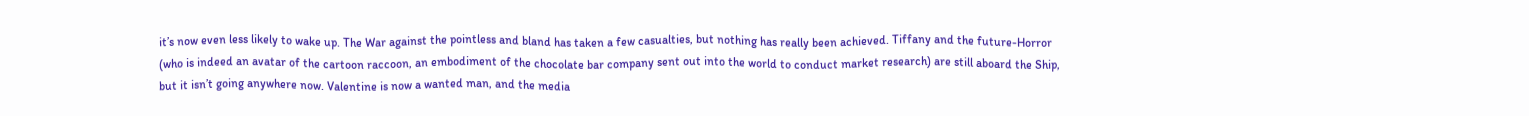it’s now even less likely to wake up. The War against the pointless and bland has taken a few casualties, but nothing has really been achieved. Tiffany and the future-Horror (who is indeed an avatar of the cartoon raccoon, an embodiment of the chocolate bar company sent out into the world to conduct market research) are still aboard the Ship, but it isn’t going anywhere now. Valentine is now a wanted man, and the media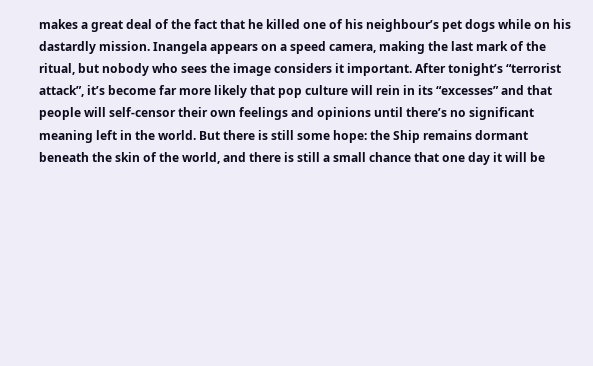makes a great deal of the fact that he killed one of his neighbour’s pet dogs while on his dastardly mission. Inangela appears on a speed camera, making the last mark of the ritual, but nobody who sees the image considers it important. After tonight’s “terrorist attack”, it’s become far more likely that pop culture will rein in its “excesses” and that people will self-censor their own feelings and opinions until there’s no significant meaning left in the world. But there is still some hope: the Ship remains dormant beneath the skin of the world, and there is still a small chance that one day it will be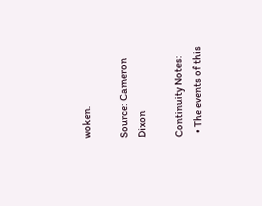woken.

Source: Cameron Dixon

Continuity Notes:
  • The events of this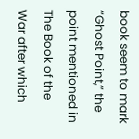book seem to mark “Ghost Point,” the point mentioned in The Book of the War after which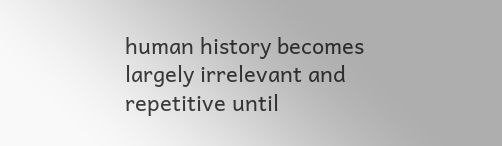human history becomes largely irrelevant and repetitive until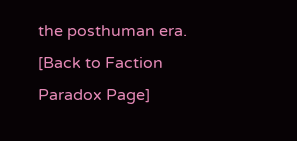the posthuman era.
[Back to Faction Paradox Page]